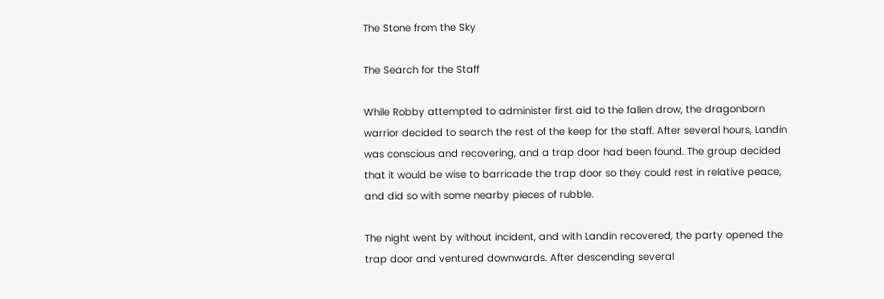The Stone from the Sky

The Search for the Staff

While Robby attempted to administer first aid to the fallen drow, the dragonborn warrior decided to search the rest of the keep for the staff. After several hours, Landin was conscious and recovering, and a trap door had been found. The group decided that it would be wise to barricade the trap door so they could rest in relative peace, and did so with some nearby pieces of rubble.

The night went by without incident, and with Landin recovered, the party opened the trap door and ventured downwards. After descending several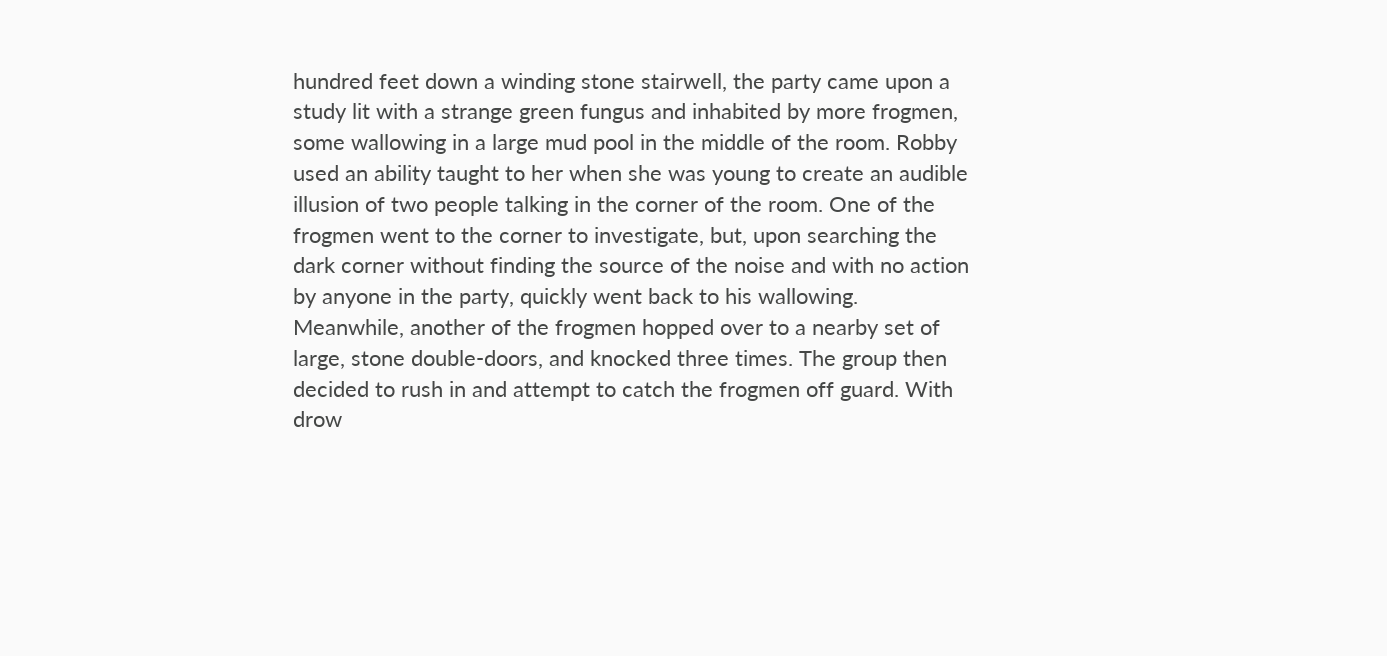hundred feet down a winding stone stairwell, the party came upon a study lit with a strange green fungus and inhabited by more frogmen, some wallowing in a large mud pool in the middle of the room. Robby used an ability taught to her when she was young to create an audible illusion of two people talking in the corner of the room. One of the frogmen went to the corner to investigate, but, upon searching the dark corner without finding the source of the noise and with no action by anyone in the party, quickly went back to his wallowing. Meanwhile, another of the frogmen hopped over to a nearby set of large, stone double-doors, and knocked three times. The group then decided to rush in and attempt to catch the frogmen off guard. With drow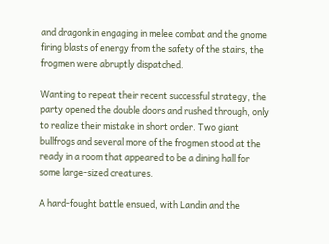and dragonkin engaging in melee combat and the gnome firing blasts of energy from the safety of the stairs, the frogmen were abruptly dispatched.

Wanting to repeat their recent successful strategy, the party opened the double doors and rushed through, only to realize their mistake in short order. Two giant bullfrogs and several more of the frogmen stood at the ready in a room that appeared to be a dining hall for some large-sized creatures.

A hard-fought battle ensued, with Landin and the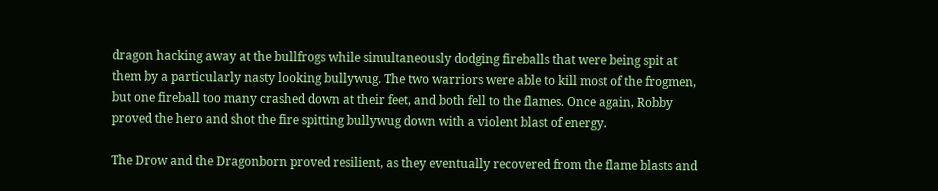dragon hacking away at the bullfrogs while simultaneously dodging fireballs that were being spit at them by a particularly nasty looking bullywug. The two warriors were able to kill most of the frogmen, but one fireball too many crashed down at their feet, and both fell to the flames. Once again, Robby proved the hero and shot the fire spitting bullywug down with a violent blast of energy.

The Drow and the Dragonborn proved resilient, as they eventually recovered from the flame blasts and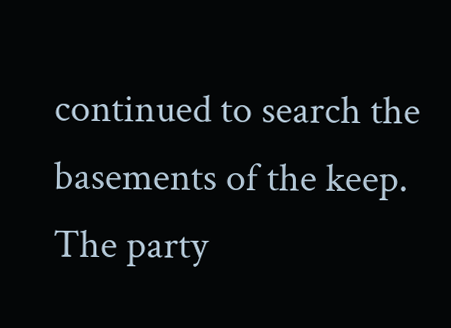continued to search the basements of the keep. The party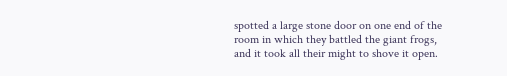spotted a large stone door on one end of the room in which they battled the giant frogs, and it took all their might to shove it open.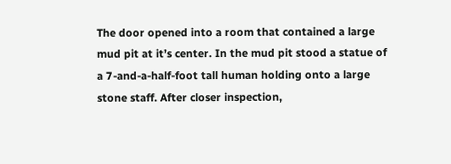The door opened into a room that contained a large mud pit at it’s center. In the mud pit stood a statue of a 7-and-a-half-foot tall human holding onto a large stone staff. After closer inspection,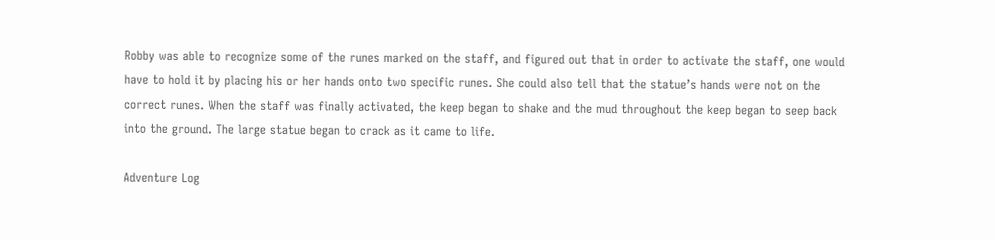Robby was able to recognize some of the runes marked on the staff, and figured out that in order to activate the staff, one would have to hold it by placing his or her hands onto two specific runes. She could also tell that the statue’s hands were not on the correct runes. When the staff was finally activated, the keep began to shake and the mud throughout the keep began to seep back into the ground. The large statue began to crack as it came to life.

Adventure Log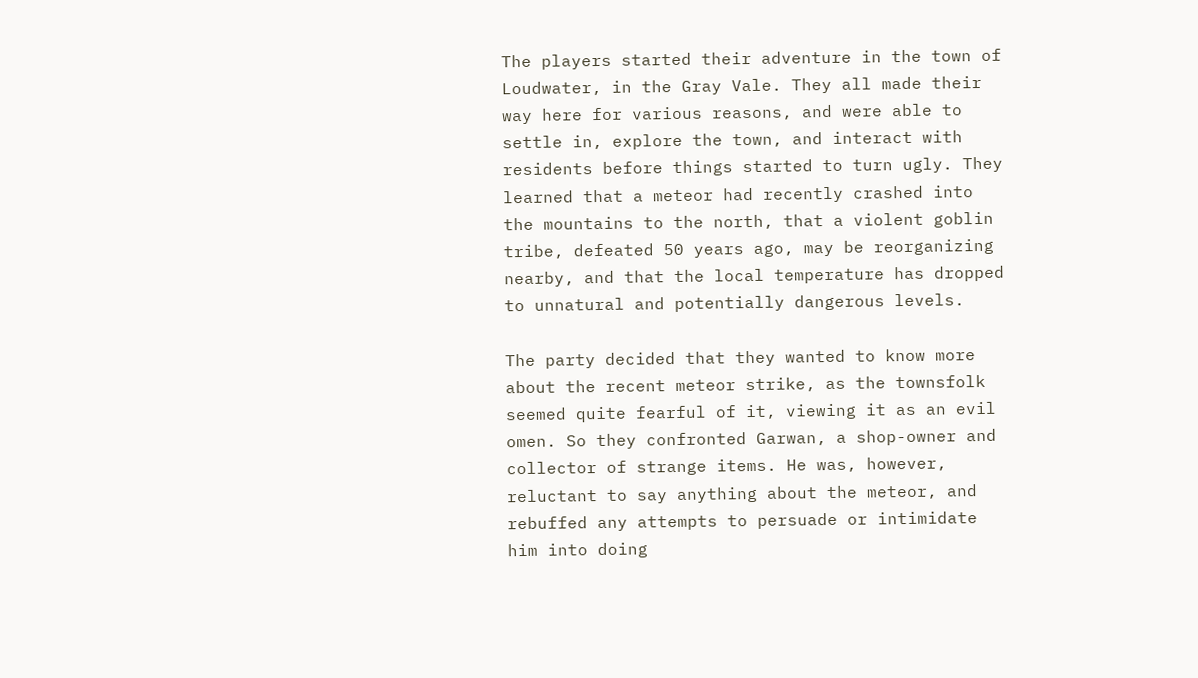The players started their adventure in the town of Loudwater, in the Gray Vale. They all made their way here for various reasons, and were able to settle in, explore the town, and interact with residents before things started to turn ugly. They learned that a meteor had recently crashed into the mountains to the north, that a violent goblin tribe, defeated 50 years ago, may be reorganizing nearby, and that the local temperature has dropped to unnatural and potentially dangerous levels.

The party decided that they wanted to know more about the recent meteor strike, as the townsfolk seemed quite fearful of it, viewing it as an evil omen. So they confronted Garwan, a shop-owner and collector of strange items. He was, however, reluctant to say anything about the meteor, and rebuffed any attempts to persuade or intimidate him into doing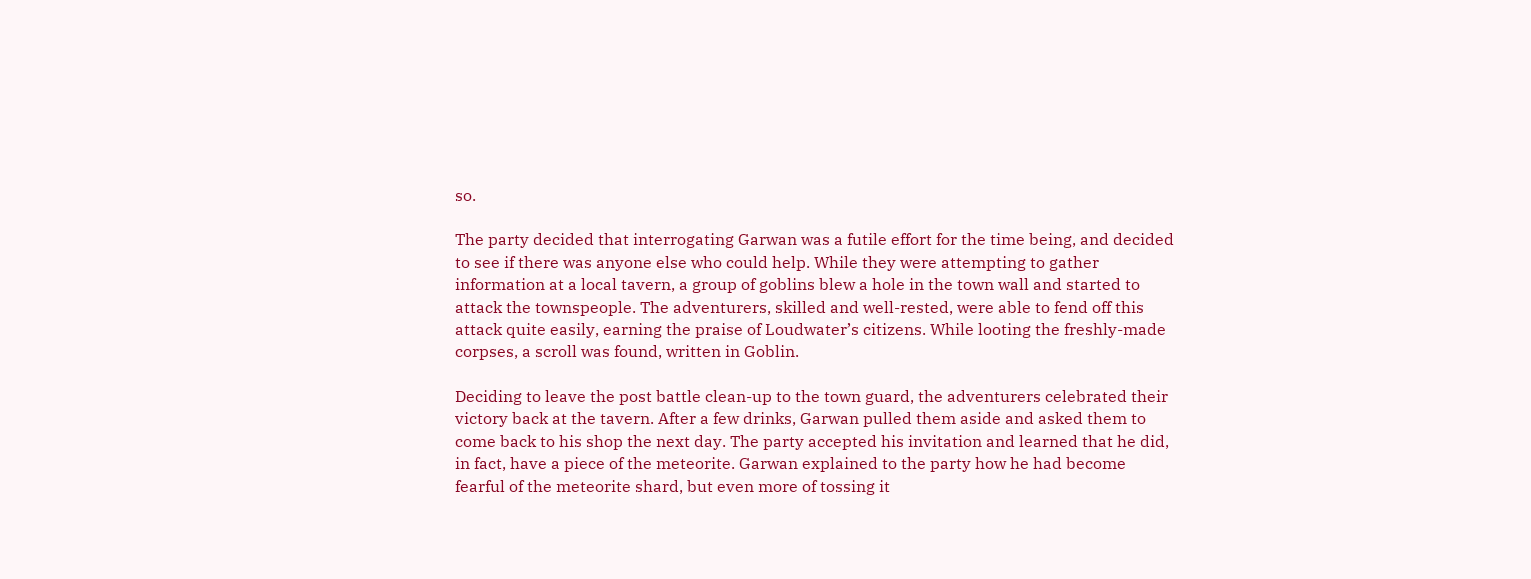so.

The party decided that interrogating Garwan was a futile effort for the time being, and decided to see if there was anyone else who could help. While they were attempting to gather information at a local tavern, a group of goblins blew a hole in the town wall and started to attack the townspeople. The adventurers, skilled and well-rested, were able to fend off this attack quite easily, earning the praise of Loudwater’s citizens. While looting the freshly-made corpses, a scroll was found, written in Goblin.

Deciding to leave the post battle clean-up to the town guard, the adventurers celebrated their victory back at the tavern. After a few drinks, Garwan pulled them aside and asked them to come back to his shop the next day. The party accepted his invitation and learned that he did, in fact, have a piece of the meteorite. Garwan explained to the party how he had become fearful of the meteorite shard, but even more of tossing it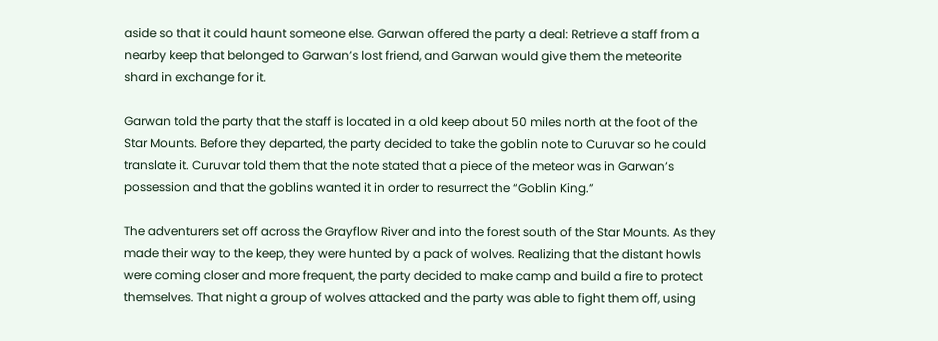aside so that it could haunt someone else. Garwan offered the party a deal: Retrieve a staff from a nearby keep that belonged to Garwan’s lost friend, and Garwan would give them the meteorite shard in exchange for it.

Garwan told the party that the staff is located in a old keep about 50 miles north at the foot of the Star Mounts. Before they departed, the party decided to take the goblin note to Curuvar so he could translate it. Curuvar told them that the note stated that a piece of the meteor was in Garwan’s possession and that the goblins wanted it in order to resurrect the “Goblin King.”

The adventurers set off across the Grayflow River and into the forest south of the Star Mounts. As they made their way to the keep, they were hunted by a pack of wolves. Realizing that the distant howls were coming closer and more frequent, the party decided to make camp and build a fire to protect themselves. That night a group of wolves attacked and the party was able to fight them off, using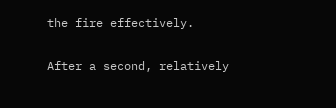the fire effectively.

After a second, relatively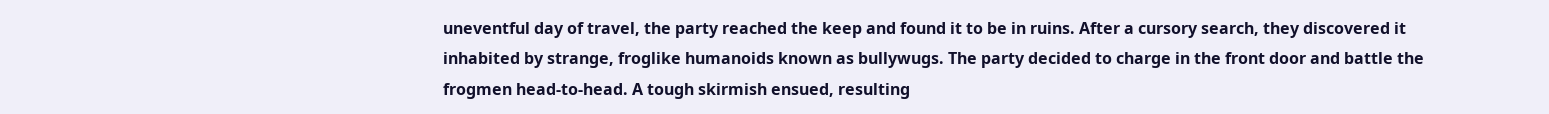uneventful day of travel, the party reached the keep and found it to be in ruins. After a cursory search, they discovered it inhabited by strange, froglike humanoids known as bullywugs. The party decided to charge in the front door and battle the frogmen head-to-head. A tough skirmish ensued, resulting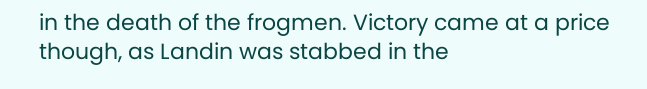in the death of the frogmen. Victory came at a price though, as Landin was stabbed in the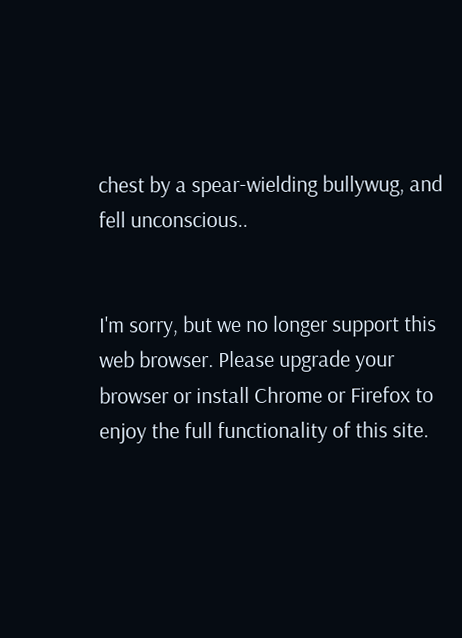chest by a spear-wielding bullywug, and fell unconscious..


I'm sorry, but we no longer support this web browser. Please upgrade your browser or install Chrome or Firefox to enjoy the full functionality of this site.